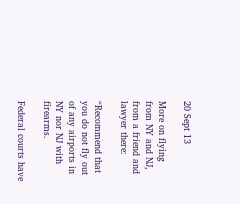20 Sept 13

More on flying from NY and NJ, from a friend and lawyer there:

“Recommend that you do not fly out of any airports in NY nor NJ with firearms.

Federal courts have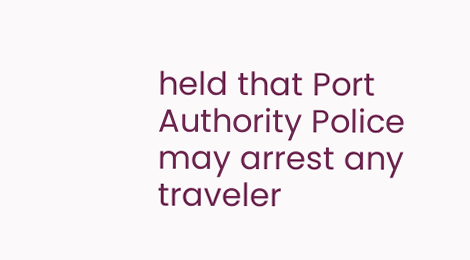held that Port Authority Police may arrest any traveler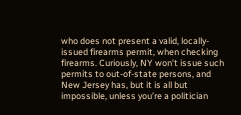who does not present a valid, locally-issued firearms permit, when checking firearms. Curiously, NY won’t issue such permits to out-of-state persons, and New Jersey has, but it is all but impossible, unless you’re a politician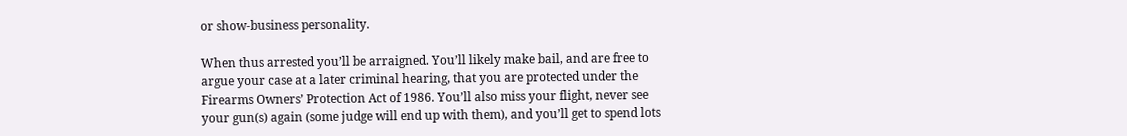or show-business personality.

When thus arrested you’ll be arraigned. You’ll likely make bail, and are free to argue your case at a later criminal hearing, that you are protected under the Firearms Owners’ Protection Act of 1986. You’ll also miss your flight, never see your gun(s) again (some judge will end up with them), and you’ll get to spend lots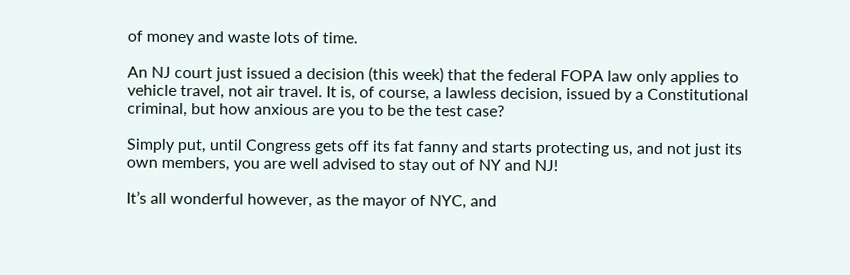of money and waste lots of time.

An NJ court just issued a decision (this week) that the federal FOPA law only applies to vehicle travel, not air travel. It is, of course, a lawless decision, issued by a Constitutional criminal, but how anxious are you to be the test case?

Simply put, until Congress gets off its fat fanny and starts protecting us, and not just its own members, you are well advised to stay out of NY and NJ!

It’s all wonderful however, as the mayor of NYC, and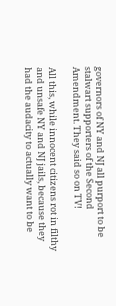governors of NY and NJ all purport to be stalwart supporters of the Second Amendment. They said so on TV!

All this, while innocent citizens rot in filthy and unsafe NY and NJ jails, because they had the audacity to actually want to be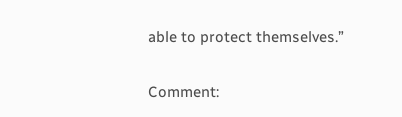able to protect themselves.”

Comment: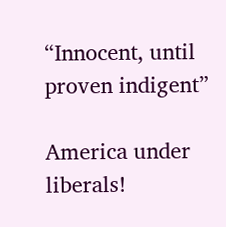“Innocent, until proven indigent”

America under liberals!